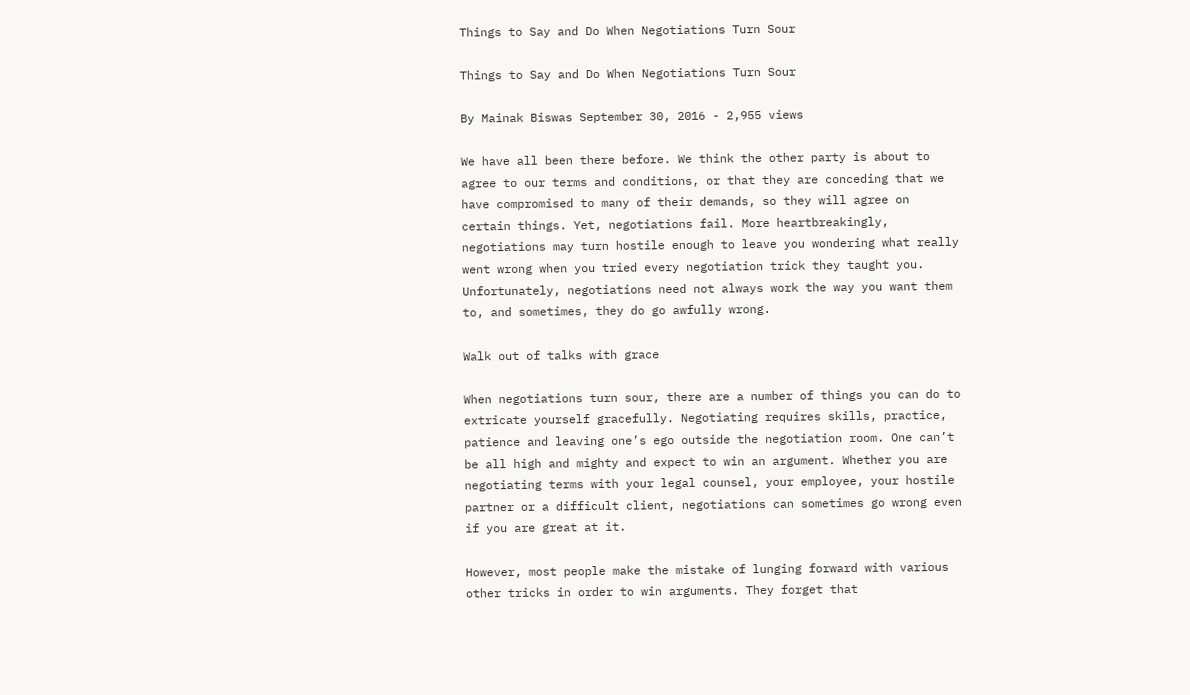Things to Say and Do When Negotiations Turn Sour

Things to Say and Do When Negotiations Turn Sour

By Mainak Biswas September 30, 2016 - 2,955 views

We have all been there before. We think the other party is about to agree to our terms and conditions, or that they are conceding that we have compromised to many of their demands, so they will agree on certain things. Yet, negotiations fail. More heartbreakingly, negotiations may turn hostile enough to leave you wondering what really went wrong when you tried every negotiation trick they taught you. Unfortunately, negotiations need not always work the way you want them to, and sometimes, they do go awfully wrong.

Walk out of talks with grace

When negotiations turn sour, there are a number of things you can do to extricate yourself gracefully. Negotiating requires skills, practice, patience and leaving one’s ego outside the negotiation room. One can’t be all high and mighty and expect to win an argument. Whether you are negotiating terms with your legal counsel, your employee, your hostile partner or a difficult client, negotiations can sometimes go wrong even if you are great at it.

However, most people make the mistake of lunging forward with various other tricks in order to win arguments. They forget that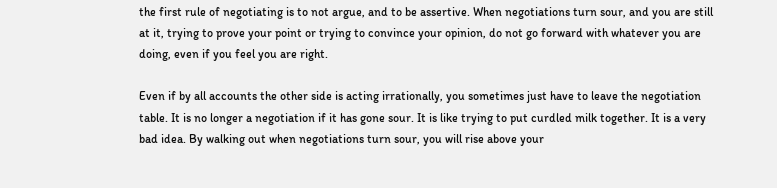the first rule of negotiating is to not argue, and to be assertive. When negotiations turn sour, and you are still at it, trying to prove your point or trying to convince your opinion, do not go forward with whatever you are doing, even if you feel you are right.

Even if by all accounts the other side is acting irrationally, you sometimes just have to leave the negotiation table. It is no longer a negotiation if it has gone sour. It is like trying to put curdled milk together. It is a very bad idea. By walking out when negotiations turn sour, you will rise above your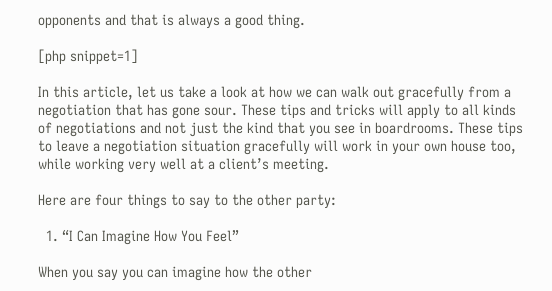opponents and that is always a good thing.

[php snippet=1]

In this article, let us take a look at how we can walk out gracefully from a negotiation that has gone sour. These tips and tricks will apply to all kinds of negotiations and not just the kind that you see in boardrooms. These tips to leave a negotiation situation gracefully will work in your own house too, while working very well at a client’s meeting.

Here are four things to say to the other party:

  1. “I Can Imagine How You Feel”

When you say you can imagine how the other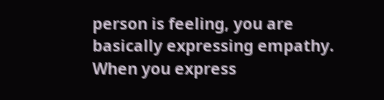person is feeling, you are basically expressing empathy. When you express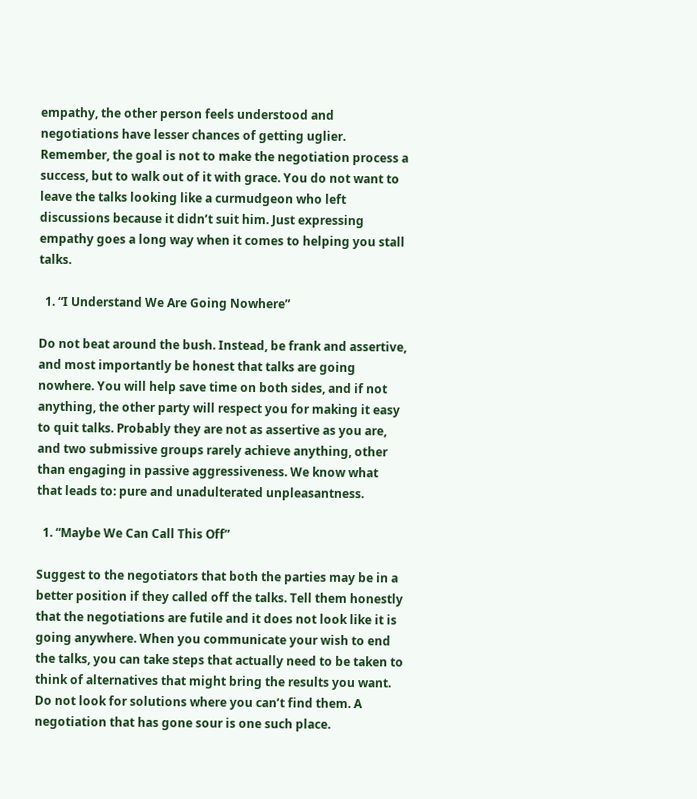empathy, the other person feels understood and negotiations have lesser chances of getting uglier. Remember, the goal is not to make the negotiation process a success, but to walk out of it with grace. You do not want to leave the talks looking like a curmudgeon who left discussions because it didn’t suit him. Just expressing empathy goes a long way when it comes to helping you stall talks.

  1. “I Understand We Are Going Nowhere”

Do not beat around the bush. Instead, be frank and assertive, and most importantly be honest that talks are going nowhere. You will help save time on both sides, and if not anything, the other party will respect you for making it easy to quit talks. Probably they are not as assertive as you are, and two submissive groups rarely achieve anything, other than engaging in passive aggressiveness. We know what that leads to: pure and unadulterated unpleasantness.

  1. “Maybe We Can Call This Off”

Suggest to the negotiators that both the parties may be in a better position if they called off the talks. Tell them honestly that the negotiations are futile and it does not look like it is going anywhere. When you communicate your wish to end the talks, you can take steps that actually need to be taken to think of alternatives that might bring the results you want. Do not look for solutions where you can’t find them. A negotiation that has gone sour is one such place.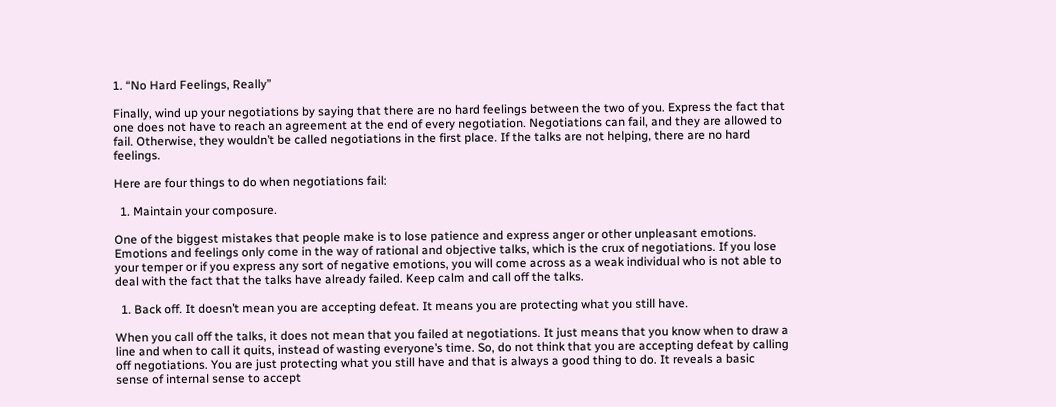1. “No Hard Feelings, Really”

Finally, wind up your negotiations by saying that there are no hard feelings between the two of you. Express the fact that one does not have to reach an agreement at the end of every negotiation. Negotiations can fail, and they are allowed to fail. Otherwise, they wouldn’t be called negotiations in the first place. If the talks are not helping, there are no hard feelings.

Here are four things to do when negotiations fail:

  1. Maintain your composure.

One of the biggest mistakes that people make is to lose patience and express anger or other unpleasant emotions. Emotions and feelings only come in the way of rational and objective talks, which is the crux of negotiations. If you lose your temper or if you express any sort of negative emotions, you will come across as a weak individual who is not able to deal with the fact that the talks have already failed. Keep calm and call off the talks.

  1. Back off. It doesn’t mean you are accepting defeat. It means you are protecting what you still have.

When you call off the talks, it does not mean that you failed at negotiations. It just means that you know when to draw a line and when to call it quits, instead of wasting everyone’s time. So, do not think that you are accepting defeat by calling off negotiations. You are just protecting what you still have and that is always a good thing to do. It reveals a basic sense of internal sense to accept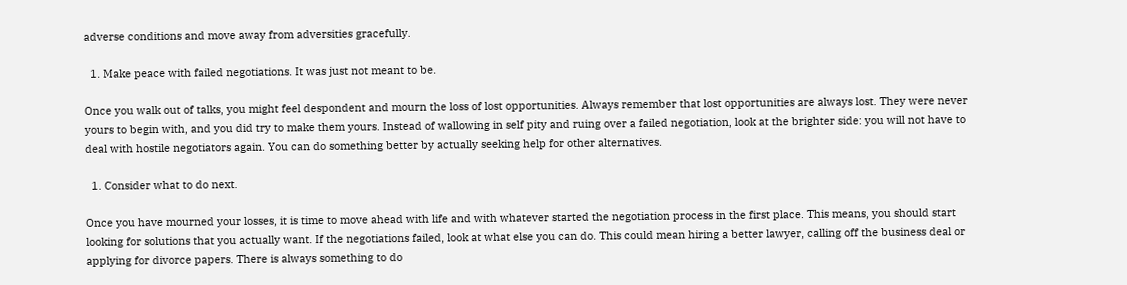adverse conditions and move away from adversities gracefully.

  1. Make peace with failed negotiations. It was just not meant to be.

Once you walk out of talks, you might feel despondent and mourn the loss of lost opportunities. Always remember that lost opportunities are always lost. They were never yours to begin with, and you did try to make them yours. Instead of wallowing in self pity and ruing over a failed negotiation, look at the brighter side: you will not have to deal with hostile negotiators again. You can do something better by actually seeking help for other alternatives.

  1. Consider what to do next.

Once you have mourned your losses, it is time to move ahead with life and with whatever started the negotiation process in the first place. This means, you should start looking for solutions that you actually want. If the negotiations failed, look at what else you can do. This could mean hiring a better lawyer, calling off the business deal or applying for divorce papers. There is always something to do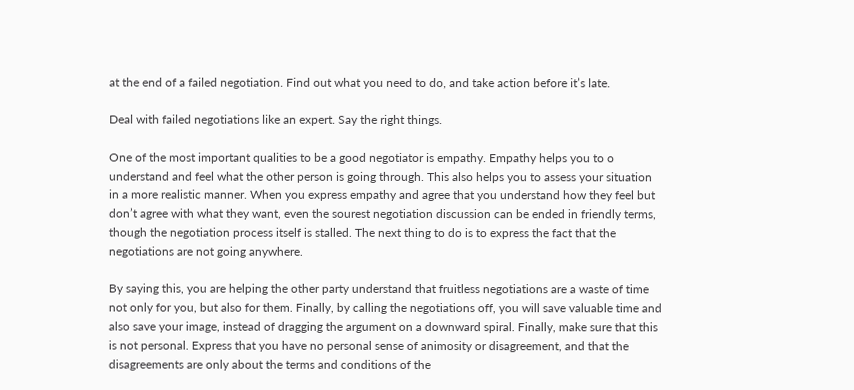at the end of a failed negotiation. Find out what you need to do, and take action before it’s late.

Deal with failed negotiations like an expert. Say the right things.

One of the most important qualities to be a good negotiator is empathy. Empathy helps you to o understand and feel what the other person is going through. This also helps you to assess your situation in a more realistic manner. When you express empathy and agree that you understand how they feel but don’t agree with what they want, even the sourest negotiation discussion can be ended in friendly terms, though the negotiation process itself is stalled. The next thing to do is to express the fact that the negotiations are not going anywhere.

By saying this, you are helping the other party understand that fruitless negotiations are a waste of time not only for you, but also for them. Finally, by calling the negotiations off, you will save valuable time and also save your image, instead of dragging the argument on a downward spiral. Finally, make sure that this is not personal. Express that you have no personal sense of animosity or disagreement, and that the disagreements are only about the terms and conditions of the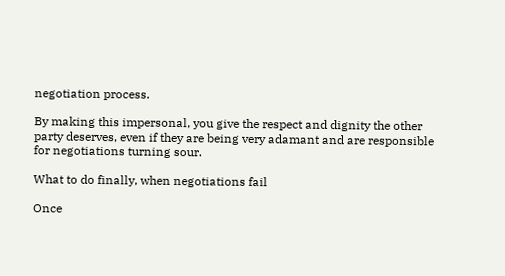negotiation process.

By making this impersonal, you give the respect and dignity the other party deserves, even if they are being very adamant and are responsible for negotiations turning sour.

What to do finally, when negotiations fail

Once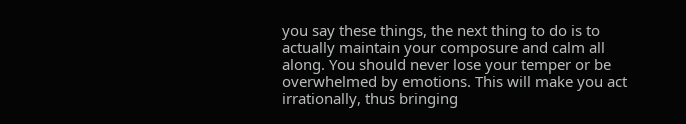you say these things, the next thing to do is to actually maintain your composure and calm all along. You should never lose your temper or be overwhelmed by emotions. This will make you act irrationally, thus bringing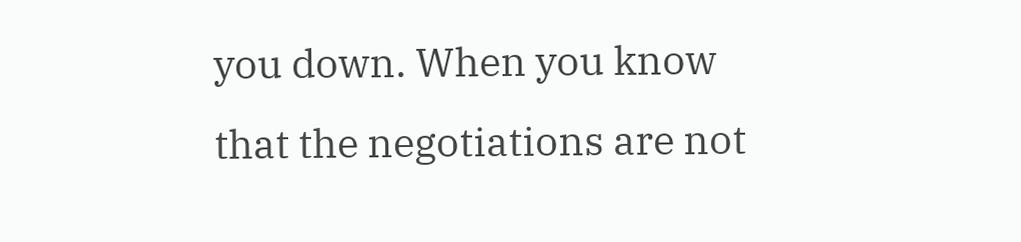you down. When you know that the negotiations are not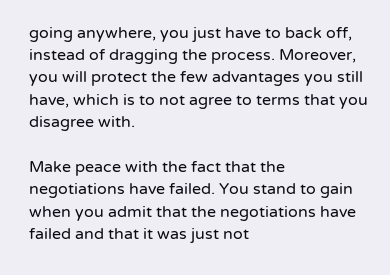going anywhere, you just have to back off, instead of dragging the process. Moreover, you will protect the few advantages you still have, which is to not agree to terms that you disagree with.

Make peace with the fact that the negotiations have failed. You stand to gain when you admit that the negotiations have failed and that it was just not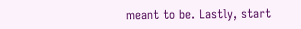meant to be. Lastly, start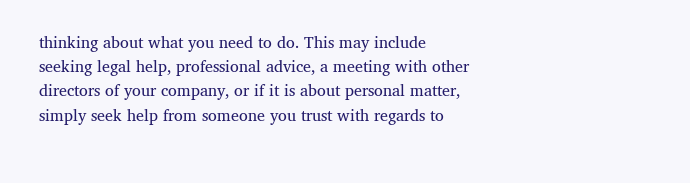thinking about what you need to do. This may include seeking legal help, professional advice, a meeting with other directors of your company, or if it is about personal matter, simply seek help from someone you trust with regards to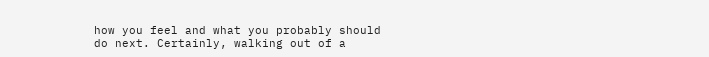how you feel and what you probably should do next. Certainly, walking out of a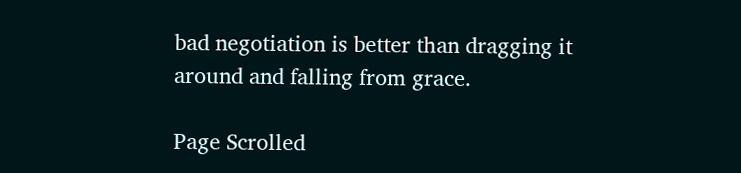bad negotiation is better than dragging it around and falling from grace.

Page Scrolled